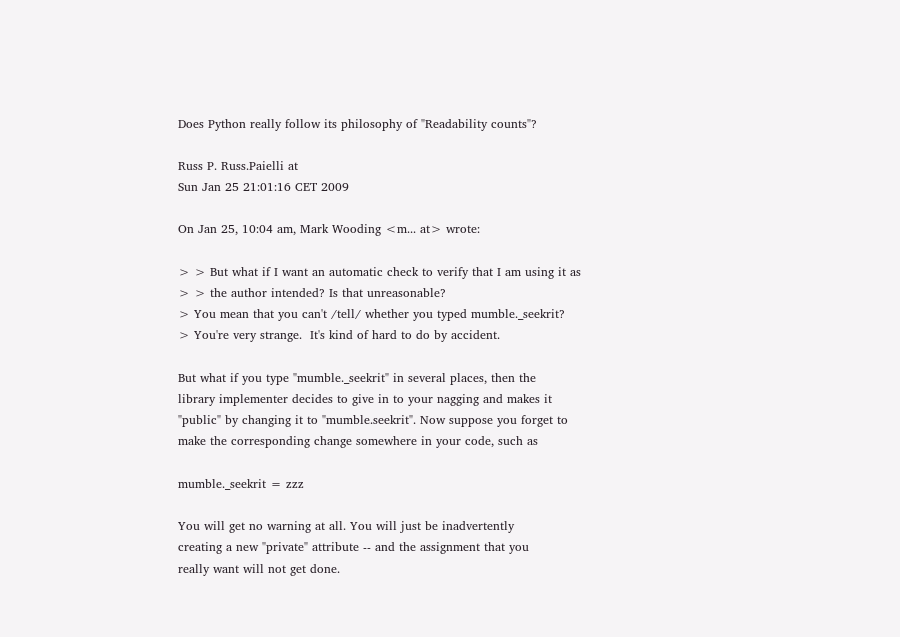Does Python really follow its philosophy of "Readability counts"?

Russ P. Russ.Paielli at
Sun Jan 25 21:01:16 CET 2009

On Jan 25, 10:04 am, Mark Wooding <m... at> wrote:

> > But what if I want an automatic check to verify that I am using it as
> > the author intended? Is that unreasonable?
> You mean that you can't /tell/ whether you typed mumble._seekrit?
> You're very strange.  It's kind of hard to do by accident.

But what if you type "mumble._seekrit" in several places, then the
library implementer decides to give in to your nagging and makes it
"public" by changing it to "mumble.seekrit". Now suppose you forget to
make the corresponding change somewhere in your code, such as

mumble._seekrit = zzz

You will get no warning at all. You will just be inadvertently
creating a new "private" attribute -- and the assignment that you
really want will not get done.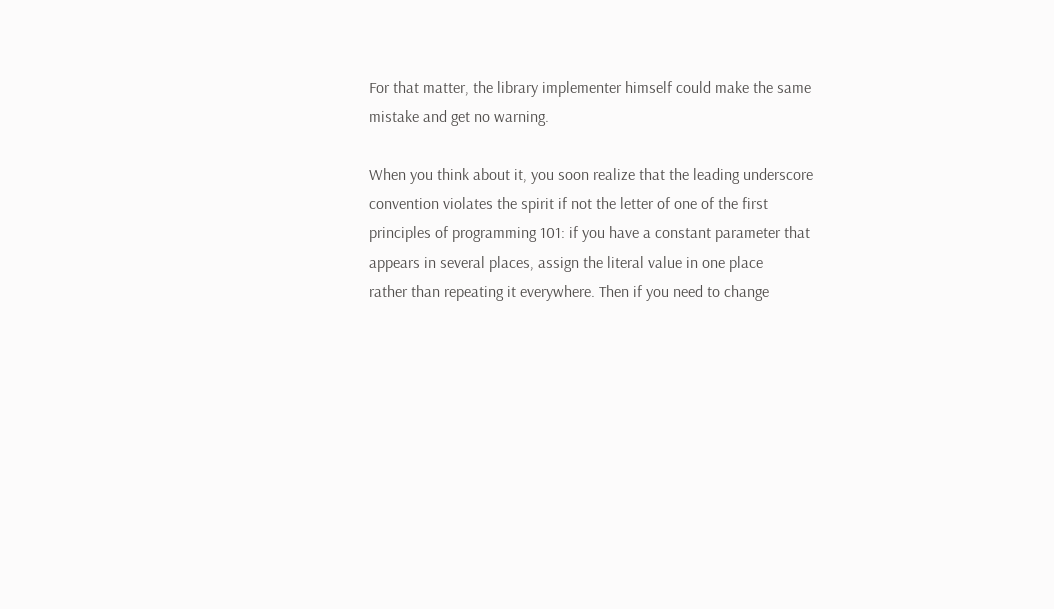For that matter, the library implementer himself could make the same
mistake and get no warning.

When you think about it, you soon realize that the leading underscore
convention violates the spirit if not the letter of one of the first
principles of programming 101: if you have a constant parameter that
appears in several places, assign the literal value in one place
rather than repeating it everywhere. Then if you need to change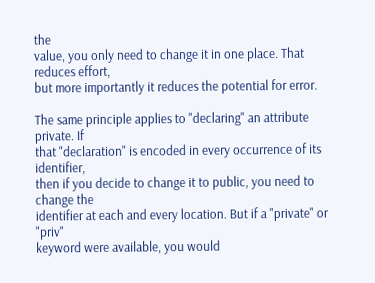the
value, you only need to change it in one place. That reduces effort,
but more importantly it reduces the potential for error.

The same principle applies to "declaring" an attribute private. If
that "declaration" is encoded in every occurrence of its identifier,
then if you decide to change it to public, you need to change the
identifier at each and every location. But if a "private" or "priv"
keyword were available, you would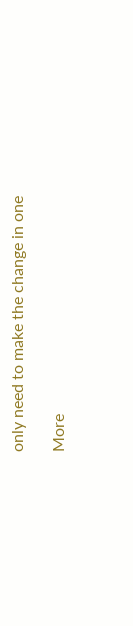only need to make the change in one

More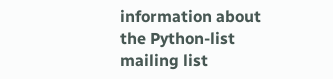information about the Python-list mailing list